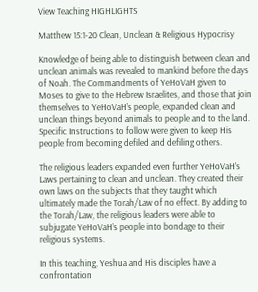View Teaching HIGHLIGHTS

Matthew 15:1-20 Clean, Unclean & Religious Hypocrisy

Knowledge of being able to distinguish between clean and unclean animals was revealed to mankind before the days of Noah. The Commandments of YeHoVaH given to Moses to give to the Hebrew Israelites, and those that join themselves to YeHoVaH’s people, expanded clean and unclean things beyond animals to people and to the land. Specific Instructions to follow were given to keep His people from becoming defiled and defiling others.

The religious leaders expanded even further YeHoVaH’s Laws pertaining to clean and unclean. They created their own laws on the subjects that they taught which ultimately made the Torah/Law of no effect. By adding to the Torah/Law, the religious leaders were able to subjugate YeHoVaH’s people into bondage to their religious systems.

In this teaching, Yeshua and His disciples have a confrontation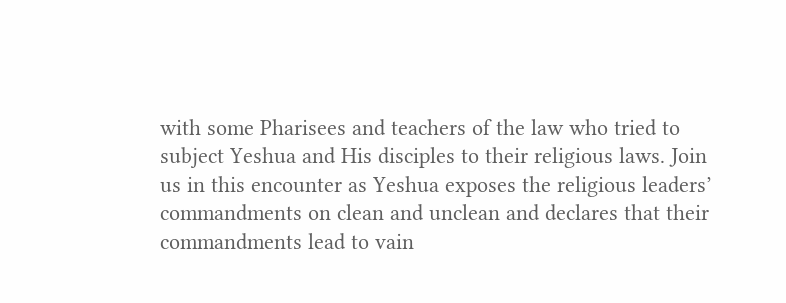with some Pharisees and teachers of the law who tried to subject Yeshua and His disciples to their religious laws. Join us in this encounter as Yeshua exposes the religious leaders’ commandments on clean and unclean and declares that their commandments lead to vain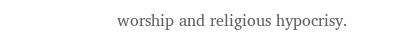worship and religious hypocrisy.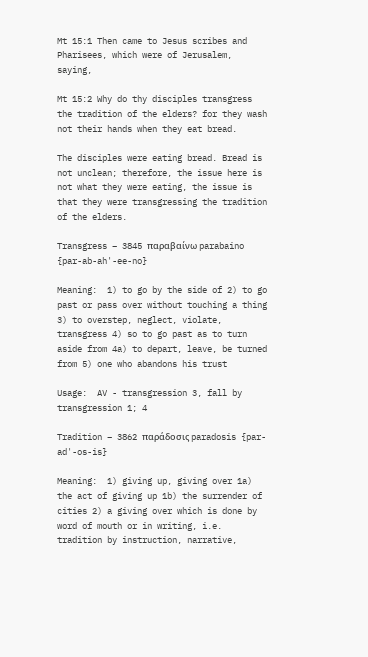Mt 15:1 Then came to Jesus scribes and Pharisees, which were of Jerusalem, saying,

Mt 15:2 Why do thy disciples transgress the tradition of the elders? for they wash not their hands when they eat bread.

The disciples were eating bread. Bread is not unclean; therefore, the issue here is not what they were eating, the issue is that they were transgressing the tradition of the elders.

Transgress – 3845 παραβαίνω parabaino {par-ab-ah'-ee-no}

Meaning:  1) to go by the side of 2) to go past or pass over without touching a thing 3) to overstep, neglect, violate, transgress 4) so to go past as to turn aside from 4a) to depart, leave, be turned from 5) one who abandons his trust

Usage:  AV - transgression 3, fall by transgression 1; 4

Tradition – 3862 παράδοσις paradosis {par-ad'-os-is}

Meaning:  1) giving up, giving over 1a) the act of giving up 1b) the surrender of cities 2) a giving over which is done by word of mouth or in writing, i.e. tradition by instruction, narrative,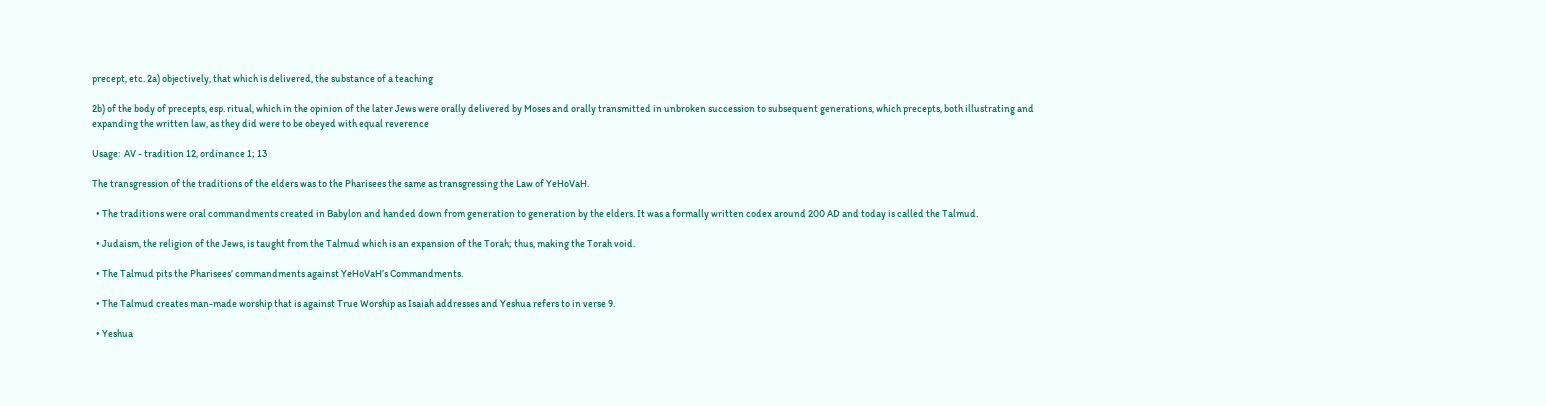precept, etc. 2a) objectively, that which is delivered, the substance of a teaching

2b) of the body of precepts, esp. ritual, which in the opinion of the later Jews were orally delivered by Moses and orally transmitted in unbroken succession to subsequent generations, which precepts, both illustrating and expanding the written law, as they did were to be obeyed with equal reverence

Usage:  AV - tradition 12, ordinance 1; 13

The transgression of the traditions of the elders was to the Pharisees the same as transgressing the Law of YeHoVaH.

  • The traditions were oral commandments created in Babylon and handed down from generation to generation by the elders. It was a formally written codex around 200 AD and today is called the Talmud.

  • Judaism, the religion of the Jews, is taught from the Talmud which is an expansion of the Torah; thus, making the Torah void.

  • The Talmud pits the Pharisees’ commandments against YeHoVaH’s Commandments.

  • The Talmud creates man-made worship that is against True Worship as Isaiah addresses and Yeshua refers to in verse 9.

  • Yeshua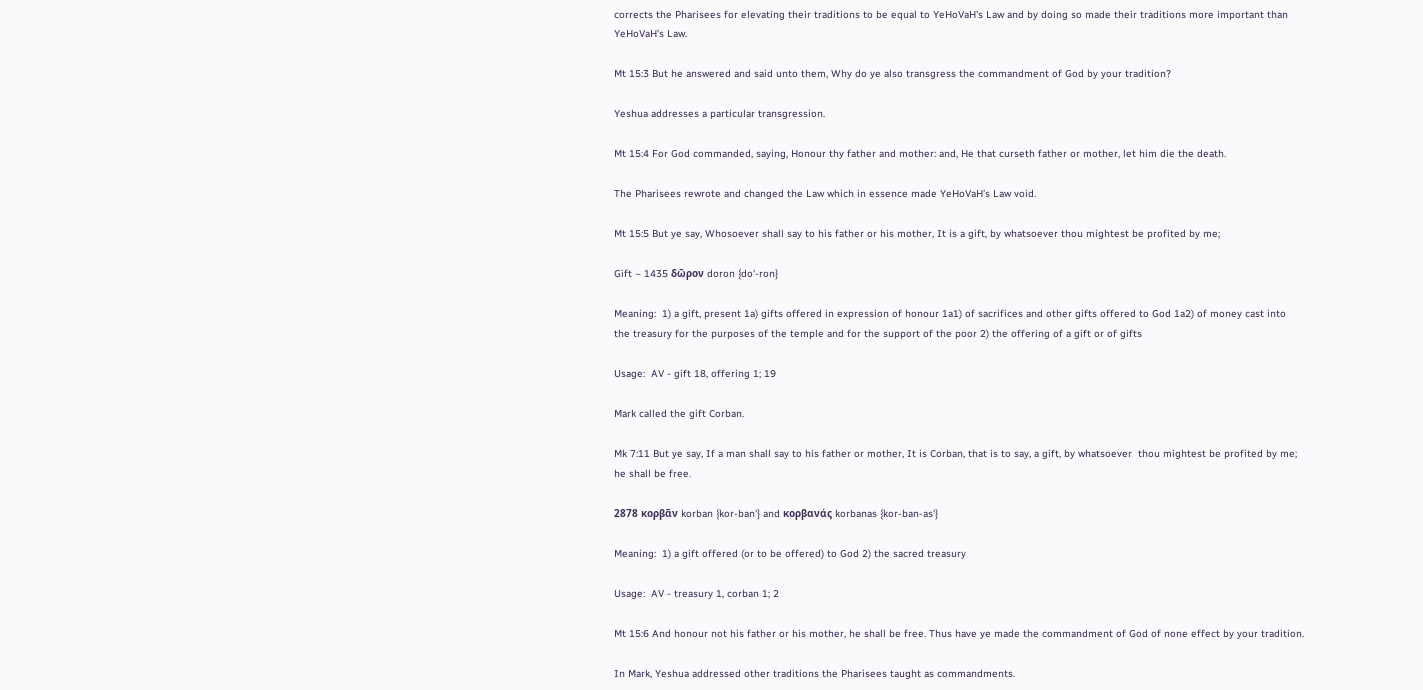corrects the Pharisees for elevating their traditions to be equal to YeHoVaH’s Law and by doing so made their traditions more important than YeHoVaH’s Law.

Mt 15:3 But he answered and said unto them, Why do ye also transgress the commandment of God by your tradition?

Yeshua addresses a particular transgression.

Mt 15:4 For God commanded, saying, Honour thy father and mother: and, He that curseth father or mother, let him die the death.

The Pharisees rewrote and changed the Law which in essence made YeHoVaH’s Law void.

Mt 15:5 But ye say, Whosoever shall say to his father or his mother, It is a gift, by whatsoever thou mightest be profited by me;

Gift – 1435 δῶρον doron {do'-ron}

Meaning:  1) a gift, present 1a) gifts offered in expression of honour 1a1) of sacrifices and other gifts offered to God 1a2) of money cast into the treasury for the purposes of the temple and for the support of the poor 2) the offering of a gift or of gifts

Usage:  AV - gift 18, offering 1; 19

Mark called the gift Corban.

Mk 7:11 But ye say, If a man shall say to his father or mother, It is Corban, that is to say, a gift, by whatsoever  thou mightest be profited by me; he shall be free.

2878 κορβᾶν korban {kor-ban'} and κορβανάς korbanas {kor-ban-as'}

Meaning:  1) a gift offered (or to be offered) to God 2) the sacred treasury

Usage:  AV - treasury 1, corban 1; 2

Mt 15:6 And honour not his father or his mother, he shall be free. Thus have ye made the commandment of God of none effect by your tradition.

In Mark, Yeshua addressed other traditions the Pharisees taught as commandments.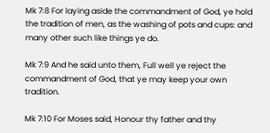Mk 7:8 For laying aside the commandment of God, ye hold the tradition of men, as the washing of pots and cups: and many other such like things ye do.

Mk 7:9 And he said unto them, Full well ye reject the commandment of God, that ye may keep your own tradition.

Mk 7:10 For Moses said, Honour thy father and thy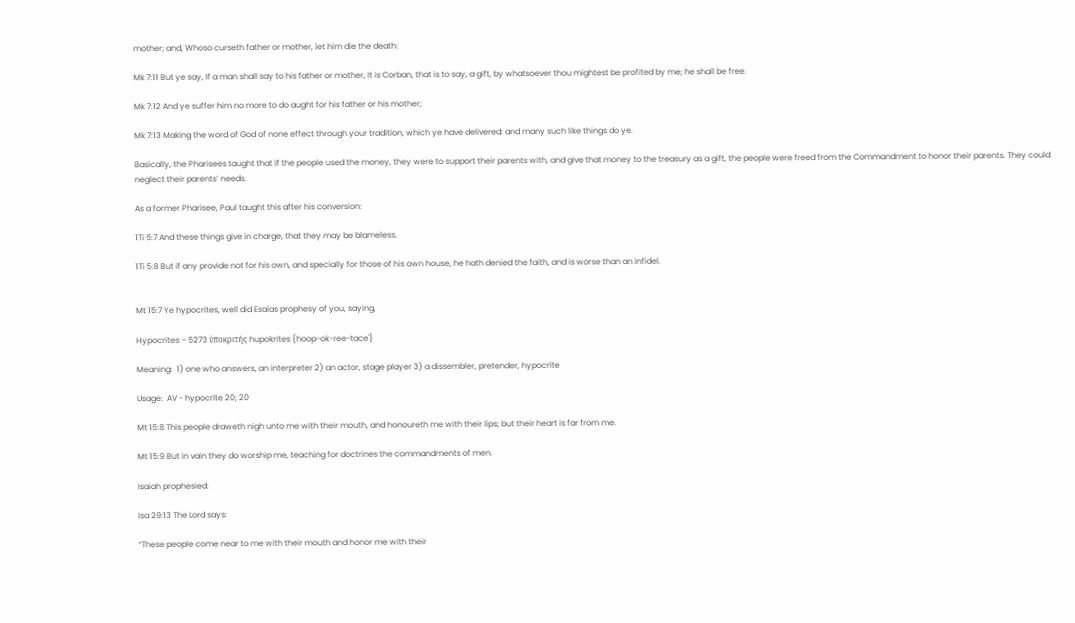mother; and, Whoso curseth father or mother, let him die the death:

Mk 7:11 But ye say, If a man shall say to his father or mother, It is Corban, that is to say, a gift, by whatsoever thou mightest be profited by me; he shall be free.

Mk 7:12 And ye suffer him no more to do aught for his father or his mother;

Mk 7:13 Making the word of God of none effect through your tradition, which ye have delivered: and many such like things do ye.

Basically, the Pharisees taught that if the people used the money, they were to support their parents with, and give that money to the treasury as a gift, the people were freed from the Commandment to honor their parents. They could neglect their parents’ needs.

As a former Pharisee, Paul taught this after his conversion:

1Ti 5:7 And these things give in charge, that they may be blameless.

1Ti 5:8 But if any provide not for his own, and specially for those of his own house, he hath denied the faith, and is worse than an infidel.


Mt 15:7 Ye hypocrites, well did Esaias prophesy of you, saying,

Hypocrites – 5273 ὑποκριτής hupokrites {hoop-ok-ree-tace'}

Meaning:  1) one who answers, an interpreter 2) an actor, stage player 3) a dissembler, pretender, hypocrite

Usage:  AV - hypocrite 20; 20

Mt 15:8 This people draweth nigh unto me with their mouth, and honoureth me with their lips; but their heart is far from me.

Mt 15:9 But in vain they do worship me, teaching for doctrines the commandments of men.

Isaiah prophesied:

Isa 29:13 The Lord says:

“These people come near to me with their mouth and honor me with their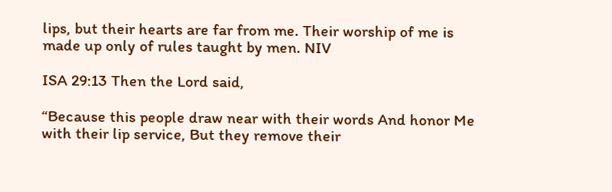lips, but their hearts are far from me. Their worship of me is made up only of rules taught by men. NIV

ISA 29:13 Then the Lord said,

“Because this people draw near with their words And honor Me with their lip service, But they remove their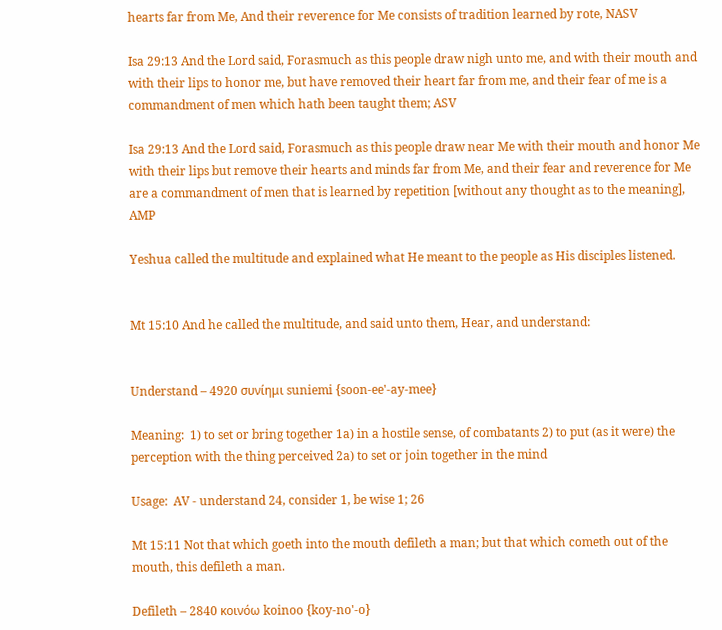hearts far from Me, And their reverence for Me consists of tradition learned by rote, NASV

Isa 29:13 And the Lord said, Forasmuch as this people draw nigh unto me, and with their mouth and with their lips to honor me, but have removed their heart far from me, and their fear of me is a commandment of men which hath been taught them; ASV

Isa 29:13 And the Lord said, Forasmuch as this people draw near Me with their mouth and honor Me with their lips but remove their hearts and minds far from Me, and their fear and reverence for Me are a commandment of men that is learned by repetition [without any thought as to the meaning], AMP

Yeshua called the multitude and explained what He meant to the people as His disciples listened.


Mt 15:10 And he called the multitude, and said unto them, Hear, and understand:


Understand – 4920 συνίημι suniemi {soon-ee'-ay-mee}

Meaning:  1) to set or bring together 1a) in a hostile sense, of combatants 2) to put (as it were) the perception with the thing perceived 2a) to set or join together in the mind

Usage:  AV - understand 24, consider 1, be wise 1; 26

Mt 15:11 Not that which goeth into the mouth defileth a man; but that which cometh out of the mouth, this defileth a man.

Defileth – 2840 κοινόω koinoo {koy-no'-o}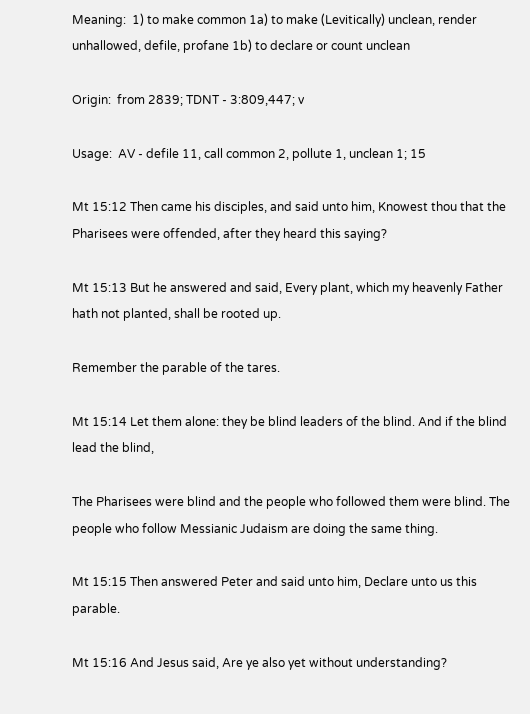Meaning:  1) to make common 1a) to make (Levitically) unclean, render unhallowed, defile, profane 1b) to declare or count unclean

Origin:  from 2839; TDNT - 3:809,447; v

Usage:  AV - defile 11, call common 2, pollute 1, unclean 1; 15

Mt 15:12 Then came his disciples, and said unto him, Knowest thou that the Pharisees were offended, after they heard this saying?

Mt 15:13 But he answered and said, Every plant, which my heavenly Father hath not planted, shall be rooted up.

Remember the parable of the tares.

Mt 15:14 Let them alone: they be blind leaders of the blind. And if the blind lead the blind,

The Pharisees were blind and the people who followed them were blind. The people who follow Messianic Judaism are doing the same thing.

Mt 15:15 Then answered Peter and said unto him, Declare unto us this parable.

Mt 15:16 And Jesus said, Are ye also yet without understanding?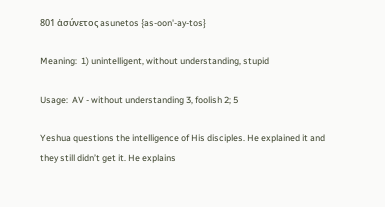801 ἀσύνετος asunetos {as-oon'-ay-tos}

Meaning:  1) unintelligent, without understanding, stupid

Usage:  AV - without understanding 3, foolish 2; 5

Yeshua questions the intelligence of His disciples. He explained it and they still didn’t get it. He explains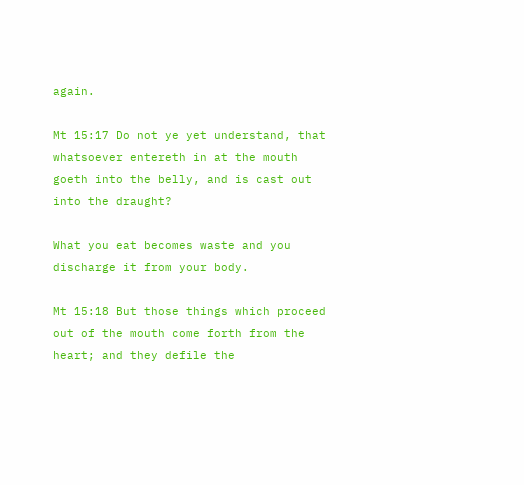again.

Mt 15:17 Do not ye yet understand, that whatsoever entereth in at the mouth goeth into the belly, and is cast out into the draught?

What you eat becomes waste and you discharge it from your body.

Mt 15:18 But those things which proceed out of the mouth come forth from the heart; and they defile the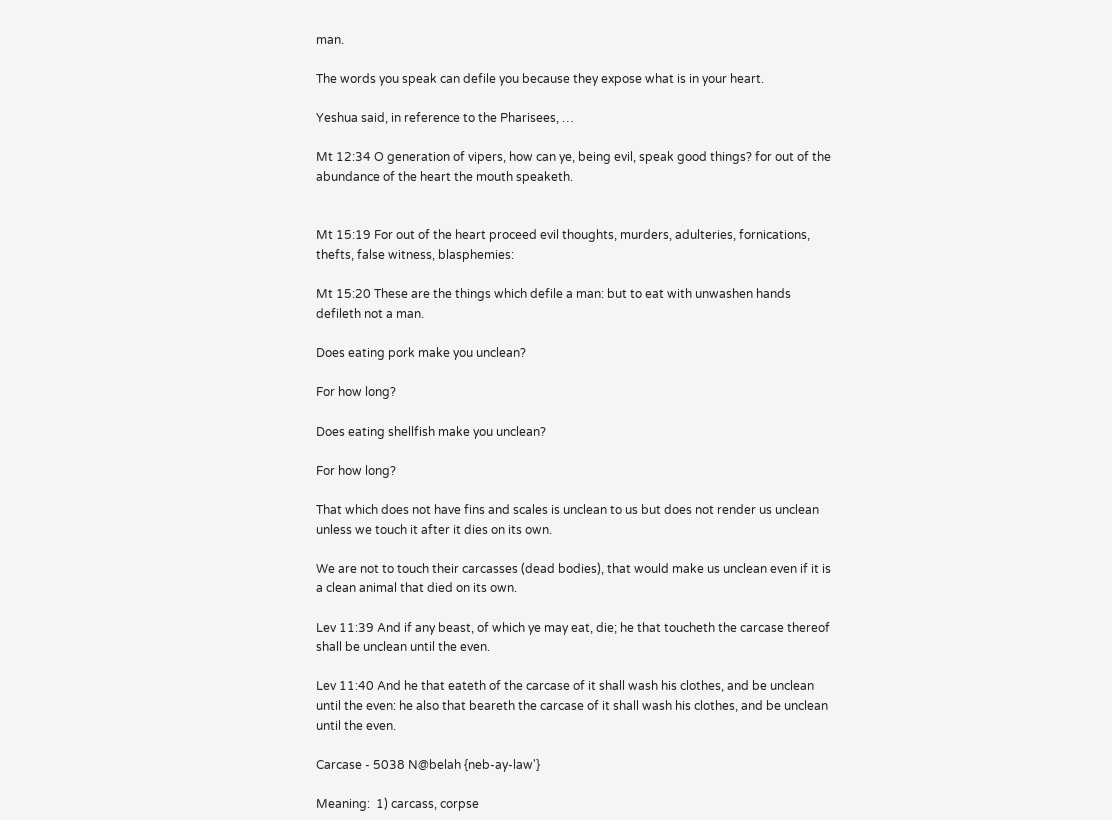man.

The words you speak can defile you because they expose what is in your heart.

Yeshua said, in reference to the Pharisees, …

Mt 12:34 O generation of vipers, how can ye, being evil, speak good things? for out of the abundance of the heart the mouth speaketh.


Mt 15:19 For out of the heart proceed evil thoughts, murders, adulteries, fornications, thefts, false witness, blasphemies:

Mt 15:20 These are the things which defile a man: but to eat with unwashen hands defileth not a man.

Does eating pork make you unclean?

For how long?

Does eating shellfish make you unclean?

For how long?

That which does not have fins and scales is unclean to us but does not render us unclean unless we touch it after it dies on its own.

We are not to touch their carcasses (dead bodies), that would make us unclean even if it is a clean animal that died on its own.

Lev 11:39 And if any beast, of which ye may eat, die; he that toucheth the carcase thereof shall be unclean until the even.

Lev 11:40 And he that eateth of the carcase of it shall wash his clothes, and be unclean until the even: he also that beareth the carcase of it shall wash his clothes, and be unclean until the even.

Carcase - 5038 N@belah {neb-ay-law'}

Meaning:  1) carcass, corpse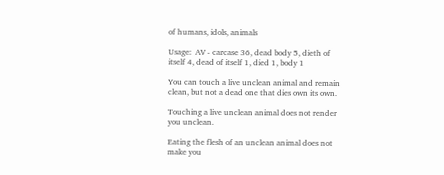of humans, idols, animals

Usage:  AV - carcase 36, dead body 5, dieth of itself 4, dead of itself 1, died 1, body 1

You can touch a live unclean animal and remain clean, but not a dead one that dies own its own.

Touching a live unclean animal does not render you unclean.

Eating the flesh of an unclean animal does not make you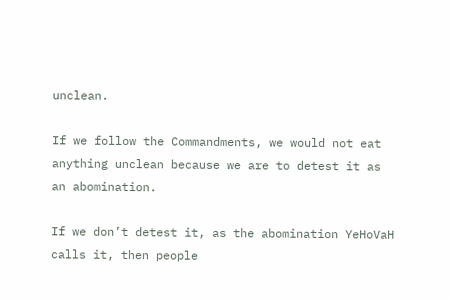unclean.

If we follow the Commandments, we would not eat anything unclean because we are to detest it as an abomination.

If we don’t detest it, as the abomination YeHoVaH calls it, then people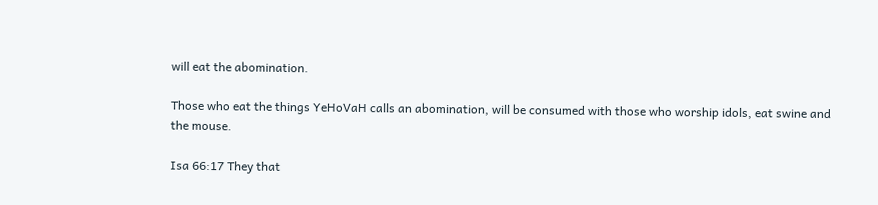will eat the abomination.

Those who eat the things YeHoVaH calls an abomination, will be consumed with those who worship idols, eat swine and the mouse.

Isa 66:17 They that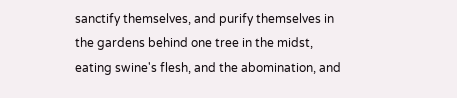sanctify themselves, and purify themselves in the gardens behind one tree in the midst, eating swine's flesh, and the abomination, and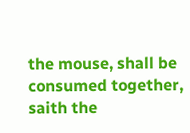the mouse, shall be consumed together, saith the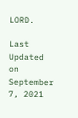LORD.

Last Updated on September 7, 2021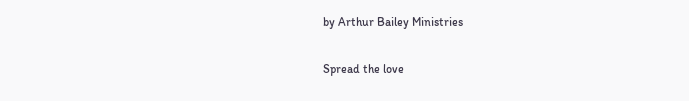by Arthur Bailey Ministries

Spread the love